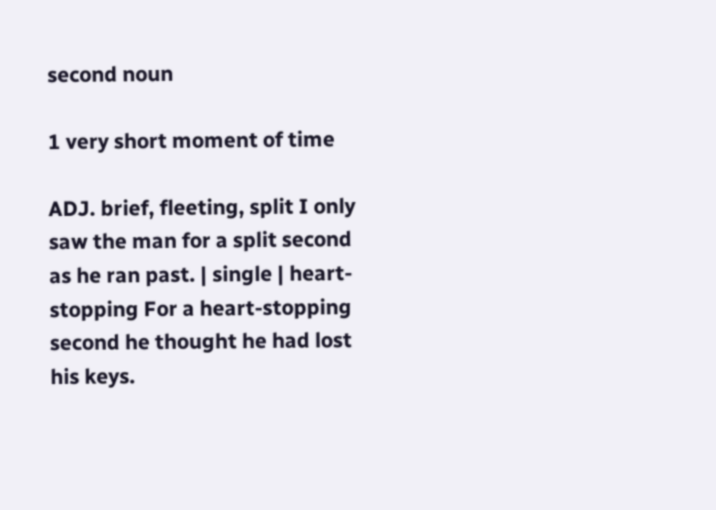second noun

1 very short moment of time

ADJ. brief, fleeting, split I only saw the man for a split second as he ran past. | single | heart-stopping For a heart-stopping second he thought he had lost his keys.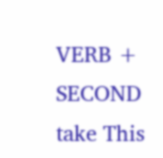VERB + SECOND take This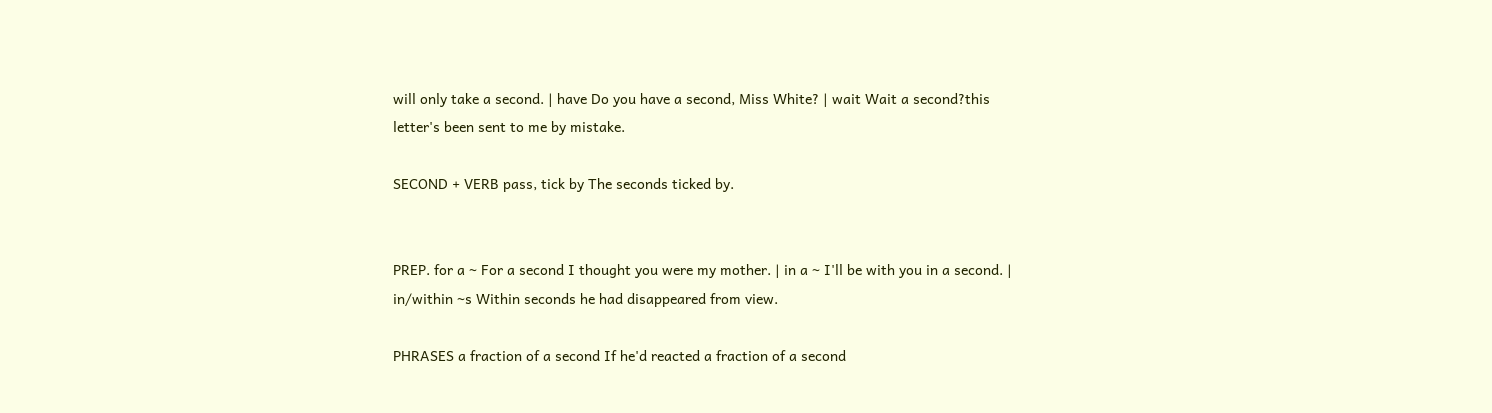will only take a second. | have Do you have a second, Miss White? | wait Wait a second?this letter's been sent to me by mistake.

SECOND + VERB pass, tick by The seconds ticked by.


PREP. for a ~ For a second I thought you were my mother. | in a ~ I'll be with you in a second. | in/within ~s Within seconds he had disappeared from view.

PHRASES a fraction of a second If he'd reacted a fraction of a second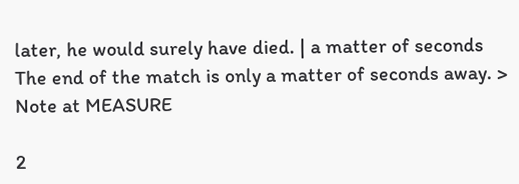later, he would surely have died. | a matter of seconds The end of the match is only a matter of seconds away. > Note at MEASURE

2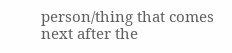person/thing that comes next after the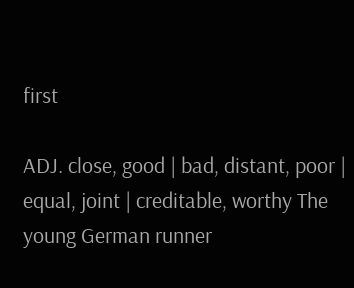first

ADJ. close, good | bad, distant, poor | equal, joint | creditable, worthy The young German runner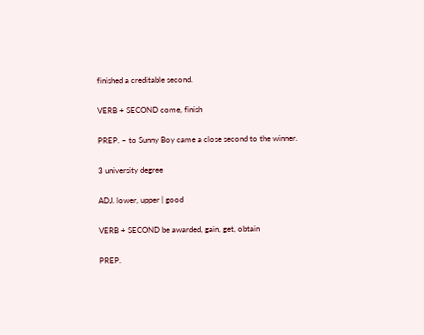finished a creditable second.

VERB + SECOND come, finish

PREP. ~ to Sunny Boy came a close second to the winner.

3 university degree

ADJ. lower, upper | good

VERB + SECOND be awarded, gain, get, obtain

PREP.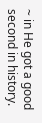~ in He got a good second in history.